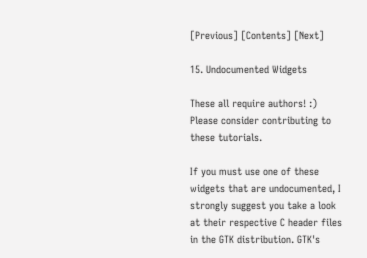[Previous] [Contents] [Next]

15. Undocumented Widgets

These all require authors! :) Please consider contributing to these tutorials.

If you must use one of these widgets that are undocumented, I strongly suggest you take a look at their respective C header files in the GTK distribution. GTK's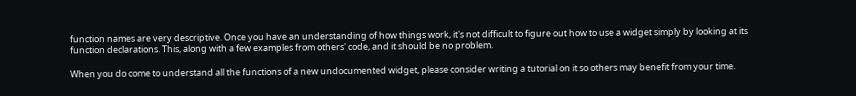function names are very descriptive. Once you have an understanding of how things work, it's not difficult to figure out how to use a widget simply by looking at its function declarations. This, along with a few examples from others' code, and it should be no problem.

When you do come to understand all the functions of a new undocumented widget, please consider writing a tutorial on it so others may benefit from your time.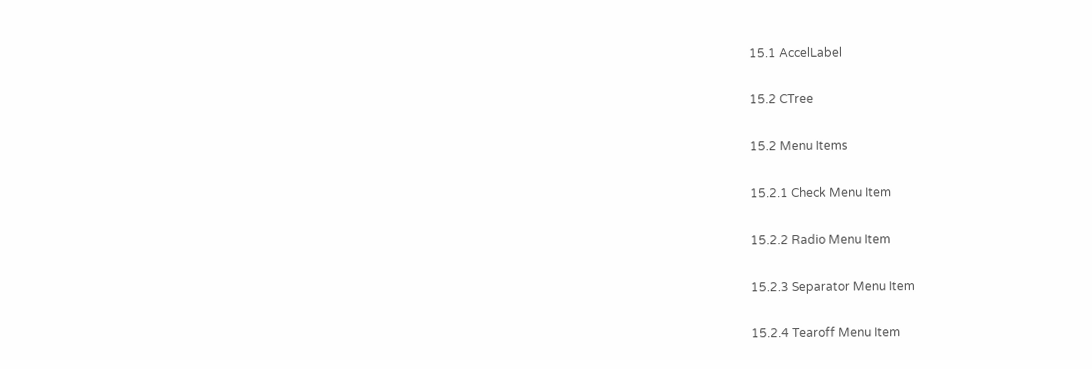15.1 AccelLabel

15.2 CTree

15.2 Menu Items

15.2.1 Check Menu Item

15.2.2 Radio Menu Item

15.2.3 Separator Menu Item

15.2.4 Tearoff Menu Item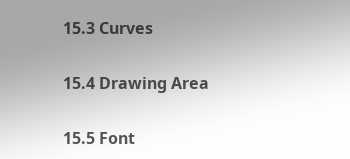15.3 Curves

15.4 Drawing Area

15.5 Font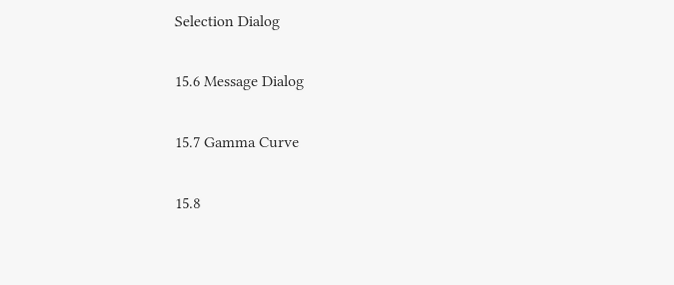Selection Dialog

15.6 Message Dialog

15.7 Gamma Curve

15.8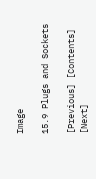Image

15.9 Plugs and Sockets

[Previous] [Contents] [Next]